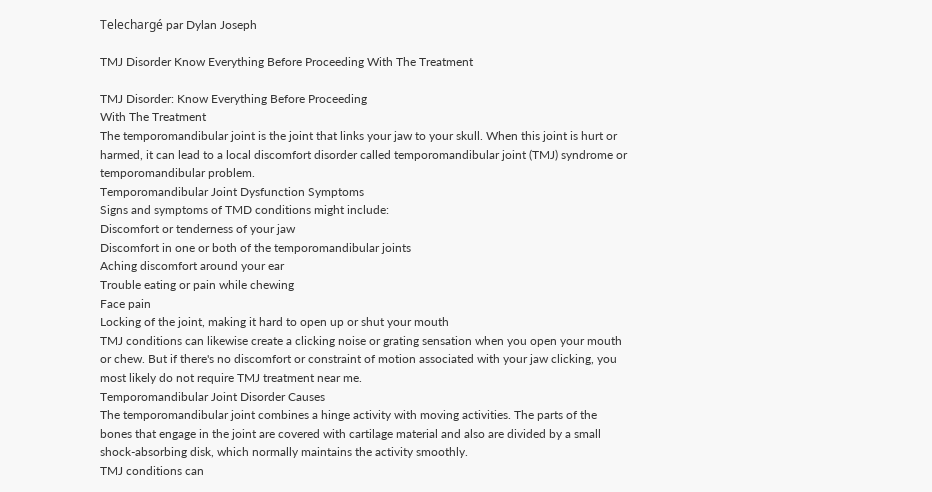Telechargé par Dylan Joseph

TMJ Disorder Know Everything Before Proceeding With The Treatment

TMJ Disorder: Know Everything Before Proceeding
With The Treatment
The temporomandibular joint is the joint that links your jaw to your skull. When this joint is hurt or
harmed, it can lead to a local discomfort disorder called temporomandibular joint (TMJ) syndrome or
temporomandibular problem.
Temporomandibular Joint Dysfunction Symptoms
Signs and symptoms of TMD conditions might include:
Discomfort or tenderness of your jaw
Discomfort in one or both of the temporomandibular joints
Aching discomfort around your ear
Trouble eating or pain while chewing
Face pain
Locking of the joint, making it hard to open up or shut your mouth
TMJ conditions can likewise create a clicking noise or grating sensation when you open your mouth
or chew. But if there's no discomfort or constraint of motion associated with your jaw clicking, you
most likely do not require TMJ treatment near me.
Temporomandibular Joint Disorder Causes
The temporomandibular joint combines a hinge activity with moving activities. The parts of the
bones that engage in the joint are covered with cartilage material and also are divided by a small
shock-absorbing disk, which normally maintains the activity smoothly.
TMJ conditions can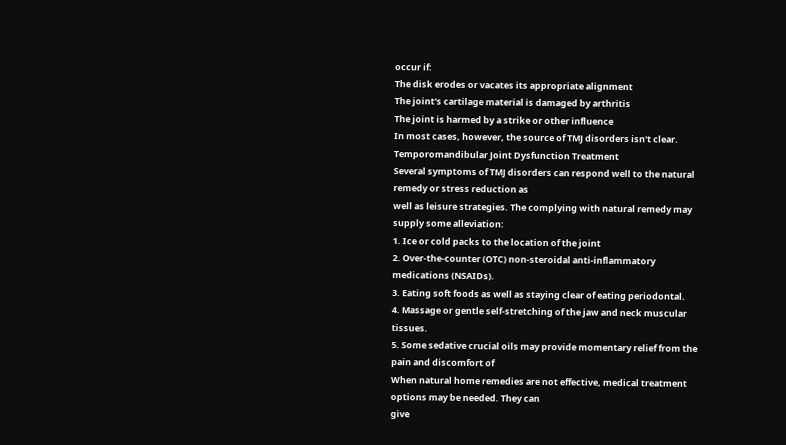occur if:
The disk erodes or vacates its appropriate alignment
The joint's cartilage material is damaged by arthritis
The joint is harmed by a strike or other influence
In most cases, however, the source of TMJ disorders isn't clear.
Temporomandibular Joint Dysfunction Treatment
Several symptoms of TMJ disorders can respond well to the natural remedy or stress reduction as
well as leisure strategies. The complying with natural remedy may supply some alleviation:
1. Ice or cold packs to the location of the joint
2. Over-the-counter (OTC) non-steroidal anti-inflammatory medications (NSAIDs).
3. Eating soft foods as well as staying clear of eating periodontal.
4. Massage or gentle self-stretching of the jaw and neck muscular tissues.
5. Some sedative crucial oils may provide momentary relief from the pain and discomfort of
When natural home remedies are not effective, medical treatment options may be needed. They can
give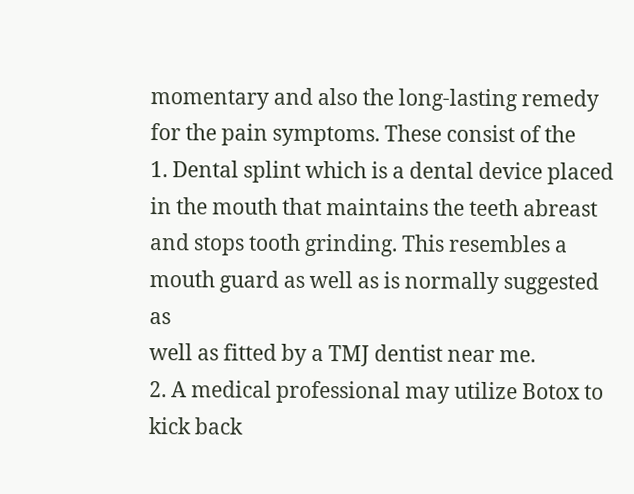momentary and also the long-lasting remedy for the pain symptoms. These consist of the
1. Dental splint which is a dental device placed in the mouth that maintains the teeth abreast
and stops tooth grinding. This resembles a mouth guard as well as is normally suggested as
well as fitted by a TMJ dentist near me.
2. A medical professional may utilize Botox to kick back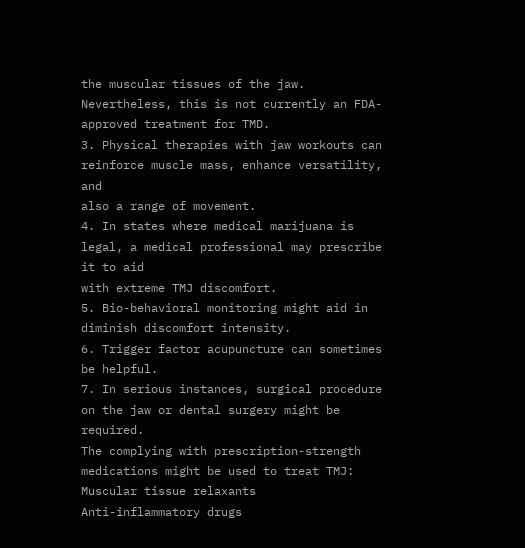the muscular tissues of the jaw.
Nevertheless, this is not currently an FDA-approved treatment for TMD.
3. Physical therapies with jaw workouts can reinforce muscle mass, enhance versatility, and
also a range of movement.
4. In states where medical marijuana is legal, a medical professional may prescribe it to aid
with extreme TMJ discomfort.
5. Bio-behavioral monitoring might aid in diminish discomfort intensity.
6. Trigger factor acupuncture can sometimes be helpful.
7. In serious instances, surgical procedure on the jaw or dental surgery might be required.
The complying with prescription-strength medications might be used to treat TMJ:
Muscular tissue relaxants
Anti-inflammatory drugs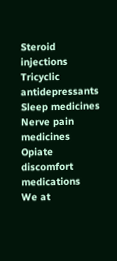Steroid injections
Tricyclic antidepressants
Sleep medicines
Nerve pain medicines
Opiate discomfort medications
We at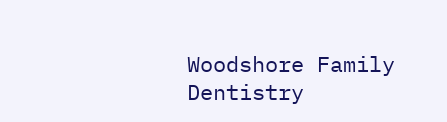Woodshore Family Dentistry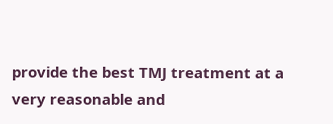provide the best TMJ treatment at a very reasonable and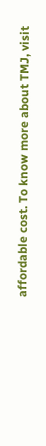affordable cost. To know more about TMJ, visit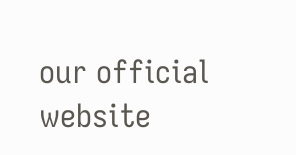our official website